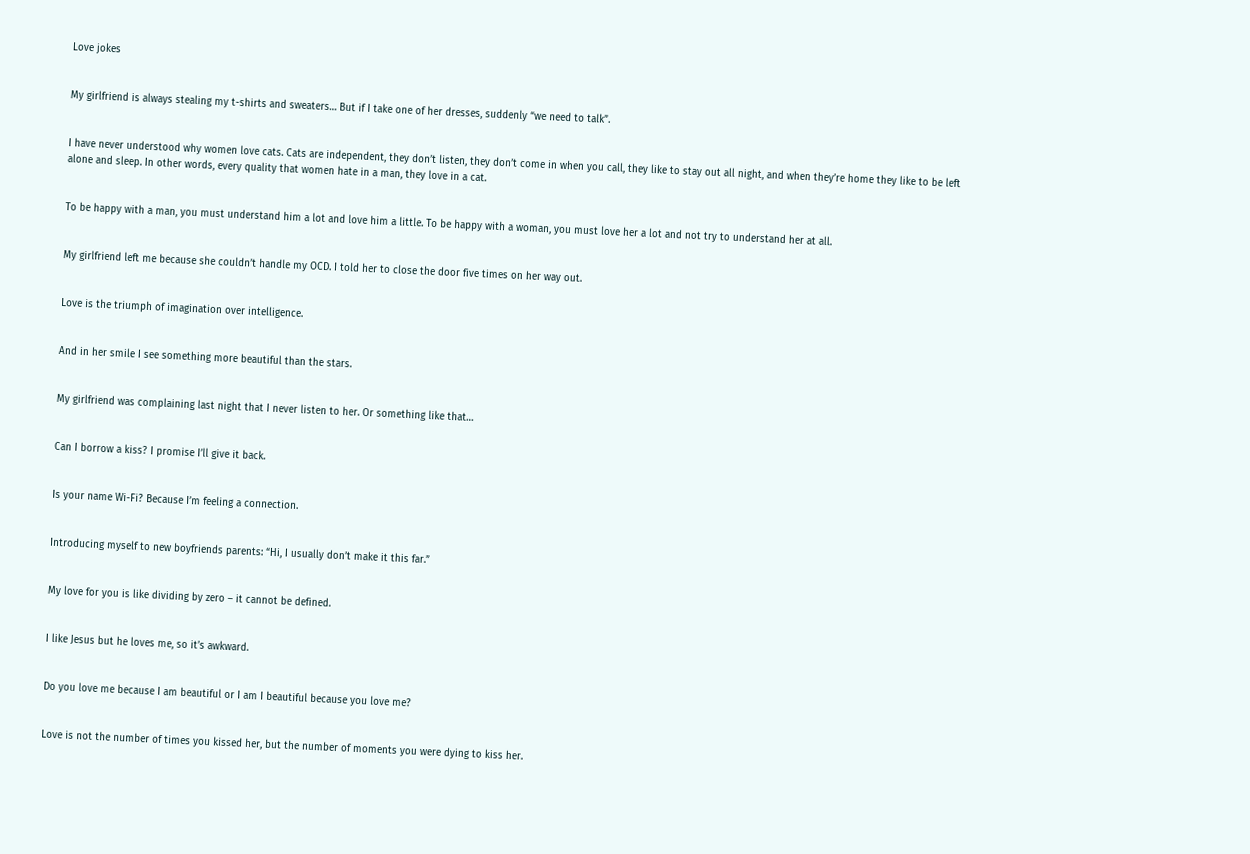Love jokes


My girlfriend is always stealing my t-shirts and sweaters… But if I take one of her dresses, suddenly “we need to talk”.


I have never understood why women love cats. Cats are independent, they don’t listen, they don’t come in when you call, they like to stay out all night, and when they’re home they like to be left alone and sleep. In other words, every quality that women hate in a man, they love in a cat.


To be happy with a man, you must understand him a lot and love him a little. To be happy with a woman, you must love her a lot and not try to understand her at all.


My girlfriend left me because she couldn’t handle my OCD. I told her to close the door five times on her way out.


Love is the triumph of imagination over intelligence.


And in her smile I see something more beautiful than the stars.


My girlfriend was complaining last night that I never listen to her. Or something like that…


Can I borrow a kiss? I promise I’ll give it back.


Is your name Wi-Fi? Because I’m feeling a connection.


Introducing myself to new boyfriends parents: “Hi, I usually don’t make it this far.”


My love for you is like dividing by zero – it cannot be defined.


I like Jesus but he loves me, so it’s awkward.


Do you love me because I am beautiful or I am I beautiful because you love me?


Love is not the number of times you kissed her, but the number of moments you were dying to kiss her.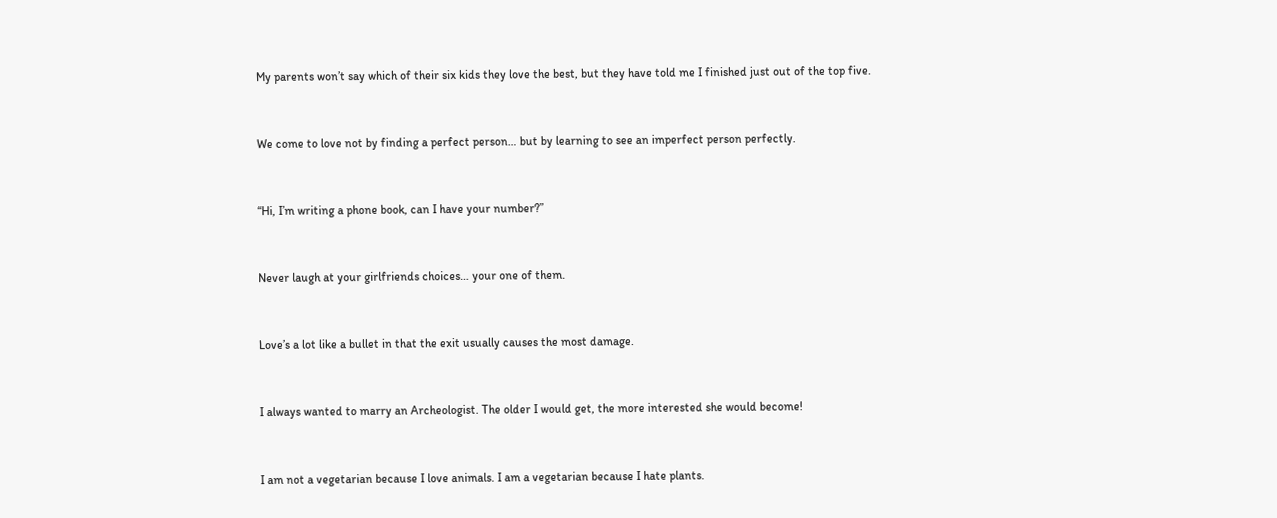My parents won’t say which of their six kids they love the best, but they have told me I finished just out of the top five.


We come to love not by finding a perfect person… but by learning to see an imperfect person perfectly.


“Hi, I’m writing a phone book, can I have your number?”


Never laugh at your girlfriends choices… your one of them.


Love’s a lot like a bullet in that the exit usually causes the most damage.


I always wanted to marry an Archeologist. The older I would get, the more interested she would become!


I am not a vegetarian because I love animals. I am a vegetarian because I hate plants.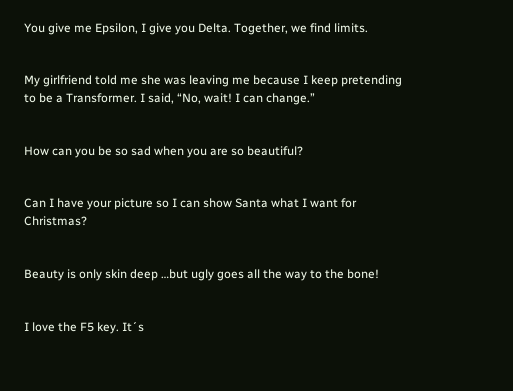You give me Epsilon, I give you Delta. Together, we find limits.


My girlfriend told me she was leaving me because I keep pretending to be a Transformer. I said, “No, wait! I can change.”


How can you be so sad when you are so beautiful?


Can I have your picture so I can show Santa what I want for Christmas?


Beauty is only skin deep …but ugly goes all the way to the bone!


I love the F5 key. It´s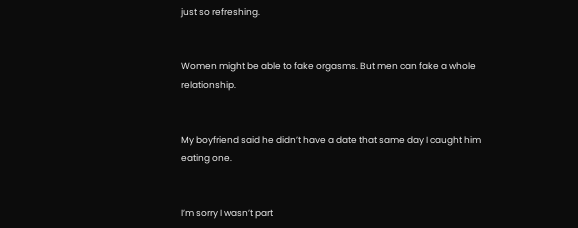just so refreshing.


Women might be able to fake orgasms. But men can fake a whole relationship.


My boyfriend said he didn’t have a date that same day I caught him eating one.


I’m sorry I wasn’t part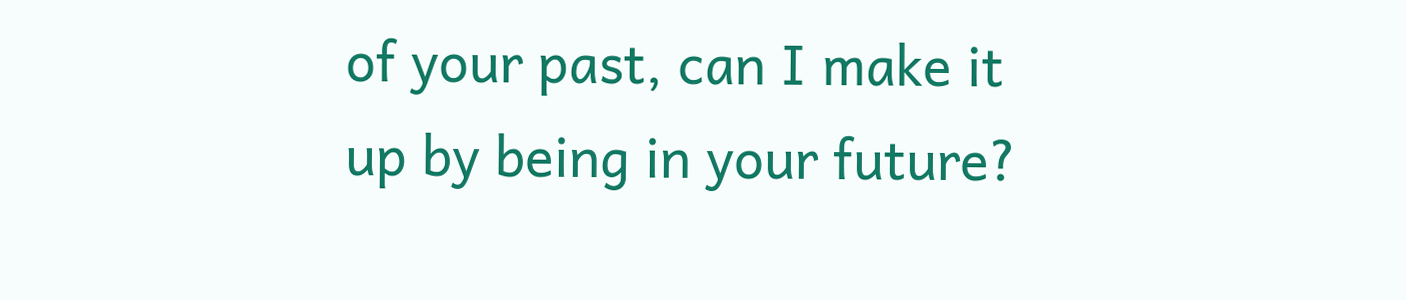of your past, can I make it up by being in your future?